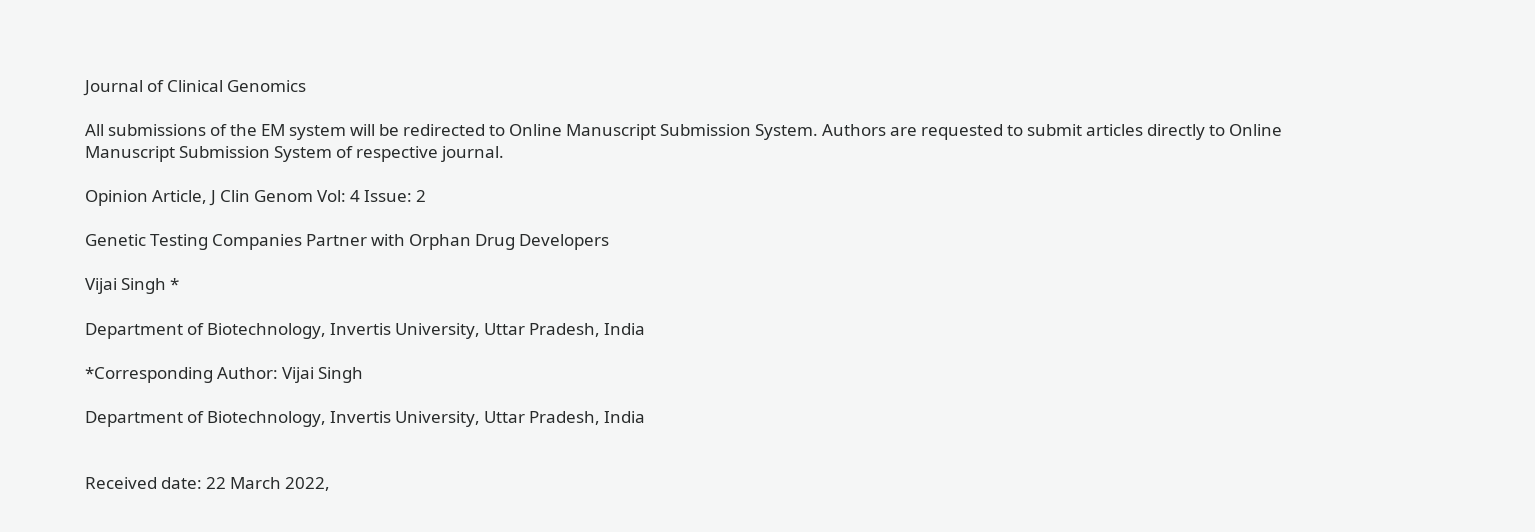Journal of Clinical Genomics

All submissions of the EM system will be redirected to Online Manuscript Submission System. Authors are requested to submit articles directly to Online Manuscript Submission System of respective journal.

Opinion Article, J Clin Genom Vol: 4 Issue: 2

Genetic Testing Companies Partner with Orphan Drug Developers

Vijai Singh *

Department of Biotechnology, Invertis University, Uttar Pradesh, India

*Corresponding Author: Vijai Singh

Department of Biotechnology, Invertis University, Uttar Pradesh, India


Received date: 22 March 2022,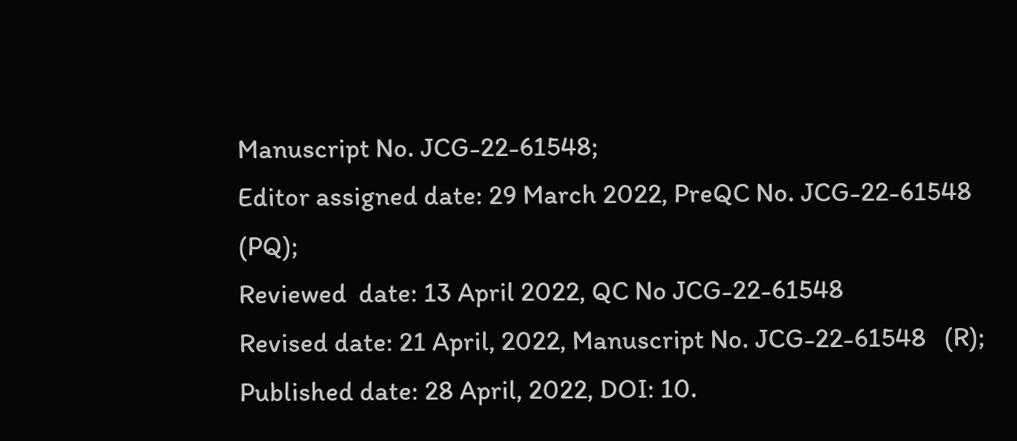Manuscript No. JCG-22-61548;
Editor assigned date: 29 March 2022, PreQC No. JCG-22-61548  (PQ);
Reviewed  date: 13 April 2022, QC No JCG-22-61548
Revised date: 21 April, 2022, Manuscript No. JCG-22-61548   (R);
Published date: 28 April, 2022, DOI: 10.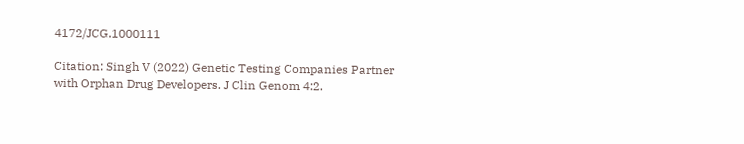4172/JCG.1000111

Citation: Singh V (2022) Genetic Testing Companies Partner with Orphan Drug Developers. J Clin Genom 4:2.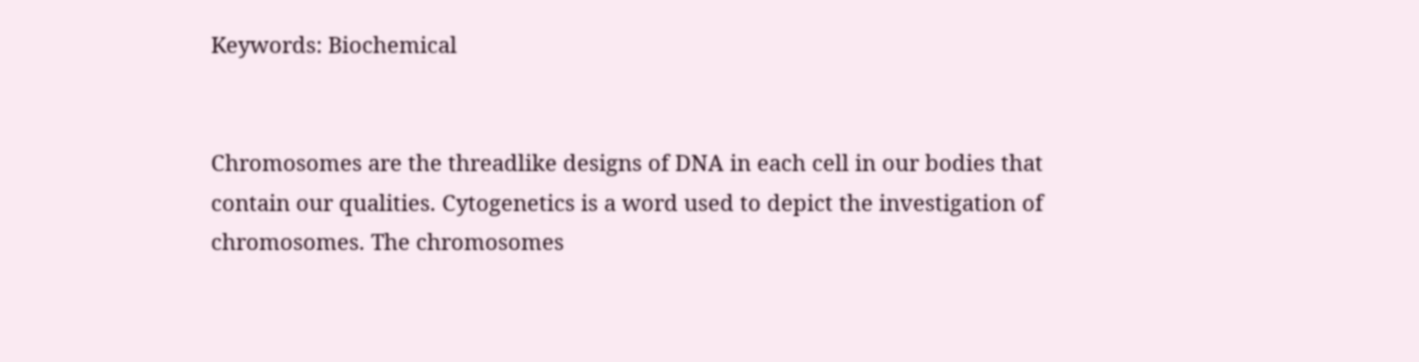Keywords: Biochemical


Chromosomes are the threadlike designs of DNA in each cell in our bodies that contain our qualities. Cytogenetics is a word used to depict the investigation of chromosomes. The chromosomes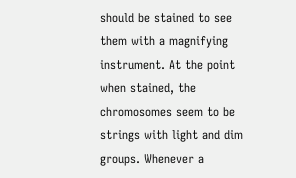should be stained to see them with a magnifying instrument. At the point when stained, the chromosomes seem to be strings with light and dim groups. Whenever a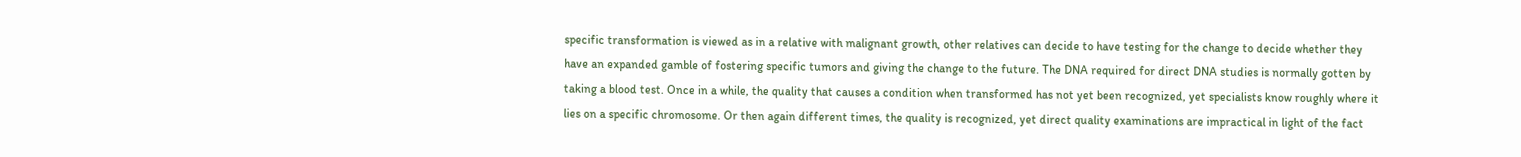specific transformation is viewed as in a relative with malignant growth, other relatives can decide to have testing for the change to decide whether they have an expanded gamble of fostering specific tumors and giving the change to the future. The DNA required for direct DNA studies is normally gotten by taking a blood test. Once in a while, the quality that causes a condition when transformed has not yet been recognized, yet specialists know roughly where it lies on a specific chromosome. Or then again different times, the quality is recognized, yet direct quality examinations are impractical in light of the fact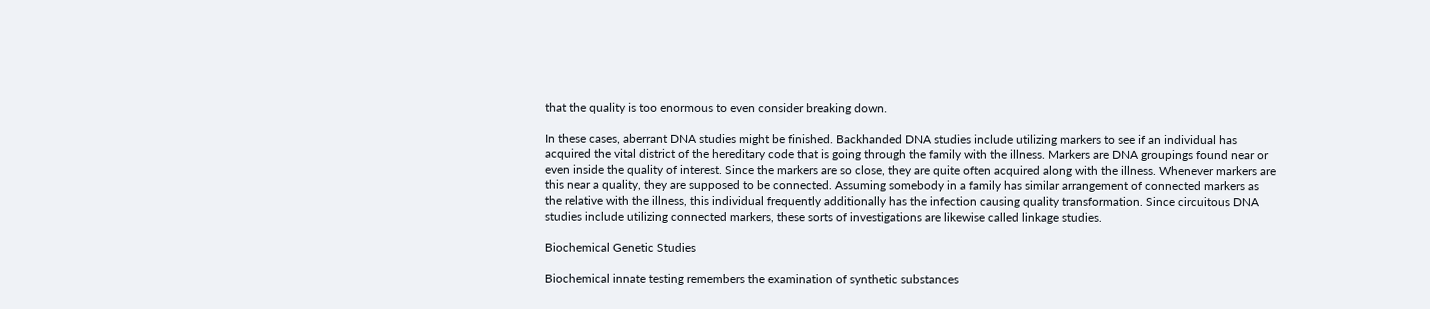that the quality is too enormous to even consider breaking down.

In these cases, aberrant DNA studies might be finished. Backhanded DNA studies include utilizing markers to see if an individual has acquired the vital district of the hereditary code that is going through the family with the illness. Markers are DNA groupings found near or even inside the quality of interest. Since the markers are so close, they are quite often acquired along with the illness. Whenever markers are this near a quality, they are supposed to be connected. Assuming somebody in a family has similar arrangement of connected markers as the relative with the illness, this individual frequently additionally has the infection causing quality transformation. Since circuitous DNA studies include utilizing connected markers, these sorts of investigations are likewise called linkage studies.

Biochemical Genetic Studies

Biochemical innate testing remembers the examination of synthetic substances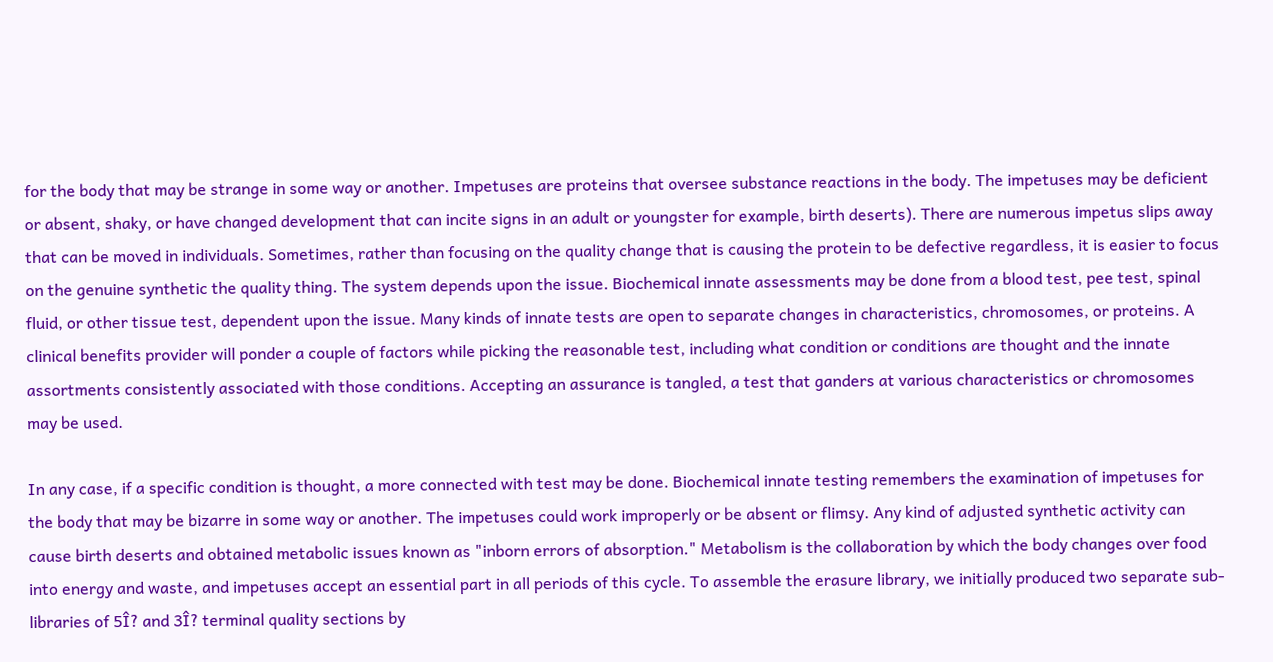for the body that may be strange in some way or another. Impetuses are proteins that oversee substance reactions in the body. The impetuses may be deficient or absent, shaky, or have changed development that can incite signs in an adult or youngster for example, birth deserts). There are numerous impetus slips away that can be moved in individuals. Sometimes, rather than focusing on the quality change that is causing the protein to be defective regardless, it is easier to focus on the genuine synthetic the quality thing. The system depends upon the issue. Biochemical innate assessments may be done from a blood test, pee test, spinal fluid, or other tissue test, dependent upon the issue. Many kinds of innate tests are open to separate changes in characteristics, chromosomes, or proteins. A clinical benefits provider will ponder a couple of factors while picking the reasonable test, including what condition or conditions are thought and the innate assortments consistently associated with those conditions. Accepting an assurance is tangled, a test that ganders at various characteristics or chromosomes may be used.

In any case, if a specific condition is thought, a more connected with test may be done. Biochemical innate testing remembers the examination of impetuses for the body that may be bizarre in some way or another. The impetuses could work improperly or be absent or flimsy. Any kind of adjusted synthetic activity can cause birth deserts and obtained metabolic issues known as "inborn errors of absorption." Metabolism is the collaboration by which the body changes over food into energy and waste, and impetuses accept an essential part in all periods of this cycle. To assemble the erasure library, we initially produced two separate sub-libraries of 5Î? and 3Î? terminal quality sections by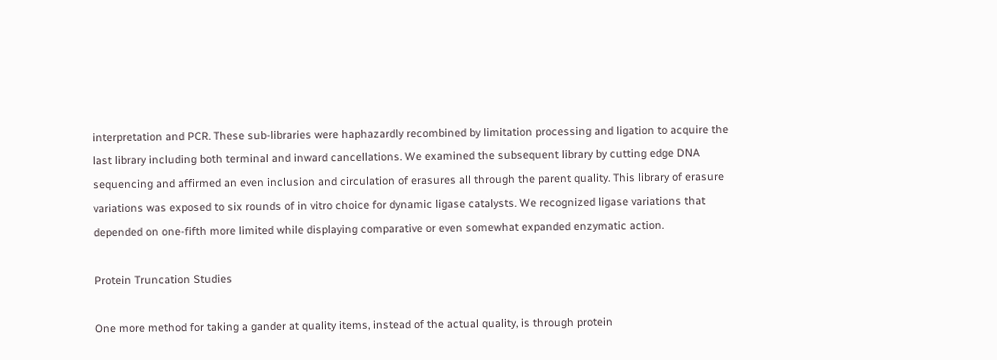interpretation and PCR. These sub-libraries were haphazardly recombined by limitation processing and ligation to acquire the last library including both terminal and inward cancellations. We examined the subsequent library by cutting edge DNA sequencing and affirmed an even inclusion and circulation of erasures all through the parent quality. This library of erasure variations was exposed to six rounds of in vitro choice for dynamic ligase catalysts. We recognized ligase variations that depended on one-fifth more limited while displaying comparative or even somewhat expanded enzymatic action.

Protein Truncation Studies

One more method for taking a gander at quality items, instead of the actual quality, is through protein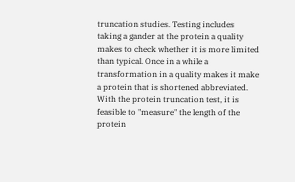truncation studies. Testing includes taking a gander at the protein a quality makes to check whether it is more limited than typical. Once in a while a transformation in a quality makes it make a protein that is shortened abbreviated. With the protein truncation test, it is feasible to "measure" the length of the protein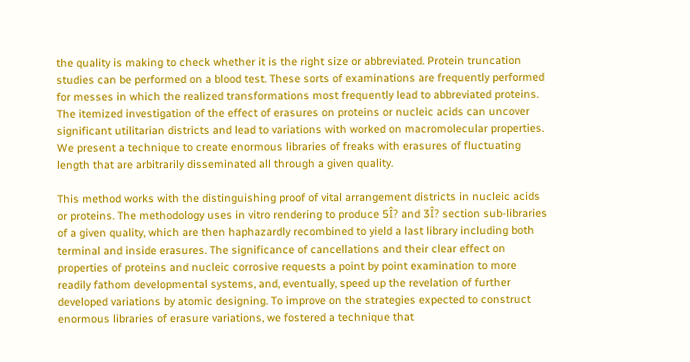the quality is making to check whether it is the right size or abbreviated. Protein truncation studies can be performed on a blood test. These sorts of examinations are frequently performed for messes in which the realized transformations most frequently lead to abbreviated proteins. The itemized investigation of the effect of erasures on proteins or nucleic acids can uncover significant utilitarian districts and lead to variations with worked on macromolecular properties. We present a technique to create enormous libraries of freaks with erasures of fluctuating length that are arbitrarily disseminated all through a given quality.

This method works with the distinguishing proof of vital arrangement districts in nucleic acids or proteins. The methodology uses in vitro rendering to produce 5Î? and 3Î? section sub-libraries of a given quality, which are then haphazardly recombined to yield a last library including both terminal and inside erasures. The significance of cancellations and their clear effect on properties of proteins and nucleic corrosive requests a point by point examination to more readily fathom developmental systems, and, eventually, speed up the revelation of further developed variations by atomic designing. To improve on the strategies expected to construct enormous libraries of erasure variations, we fostered a technique that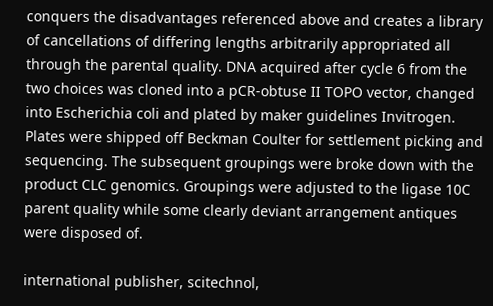conquers the disadvantages referenced above and creates a library of cancellations of differing lengths arbitrarily appropriated all through the parental quality. DNA acquired after cycle 6 from the two choices was cloned into a pCR-obtuse II TOPO vector, changed into Escherichia coli and plated by maker guidelines Invitrogen. Plates were shipped off Beckman Coulter for settlement picking and sequencing. The subsequent groupings were broke down with the product CLC genomics. Groupings were adjusted to the ligase 10C parent quality while some clearly deviant arrangement antiques were disposed of.

international publisher, scitechnol,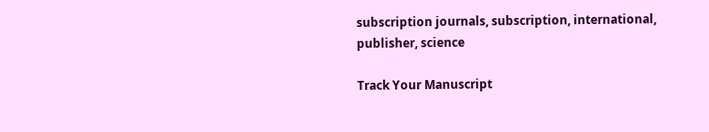subscription journals, subscription, international, publisher, science

Track Your Manuscript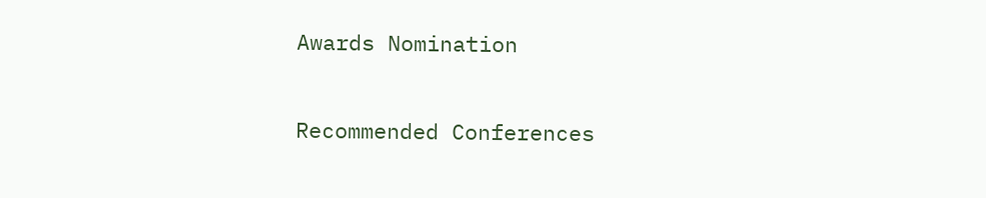Awards Nomination

Recommended Conferences